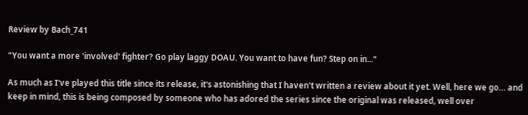Review by Bach_741

"You want a more 'involved' fighter? Go play laggy DOAU. You want to have fun? Step on in..."

As much as I've played this title since its release, it's astonishing that I haven't written a review about it yet. Well, here we go… and keep in mind, this is being composed by someone who has adored the series since the original was released, well over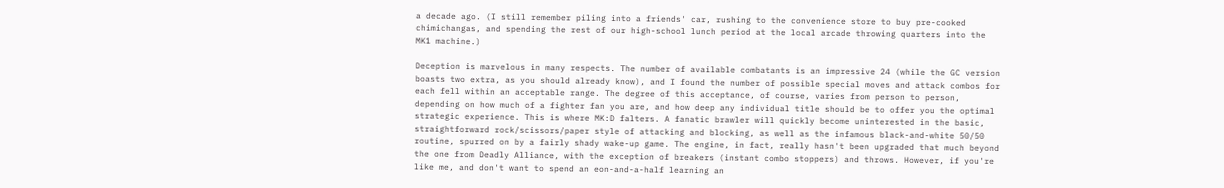a decade ago. (I still remember piling into a friends' car, rushing to the convenience store to buy pre-cooked chimichangas, and spending the rest of our high-school lunch period at the local arcade throwing quarters into the MK1 machine.)

Deception is marvelous in many respects. The number of available combatants is an impressive 24 (while the GC version boasts two extra, as you should already know), and I found the number of possible special moves and attack combos for each fell within an acceptable range. The degree of this acceptance, of course, varies from person to person, depending on how much of a fighter fan you are, and how deep any individual title should be to offer you the optimal strategic experience. This is where MK:D falters. A fanatic brawler will quickly become uninterested in the basic, straightforward rock/scissors/paper style of attacking and blocking, as well as the infamous black-and-white 50/50 routine, spurred on by a fairly shady wake-up game. The engine, in fact, really hasn't been upgraded that much beyond the one from Deadly Alliance, with the exception of breakers (instant combo stoppers) and throws. However, if you're like me, and don't want to spend an eon-and-a-half learning an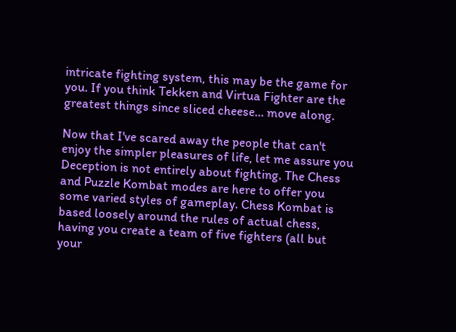intricate fighting system, this may be the game for you. If you think Tekken and Virtua Fighter are the greatest things since sliced cheese… move along.

Now that I've scared away the people that can't enjoy the simpler pleasures of life, let me assure you Deception is not entirely about fighting. The Chess and Puzzle Kombat modes are here to offer you some varied styles of gameplay. Chess Kombat is based loosely around the rules of actual chess, having you create a team of five fighters (all but your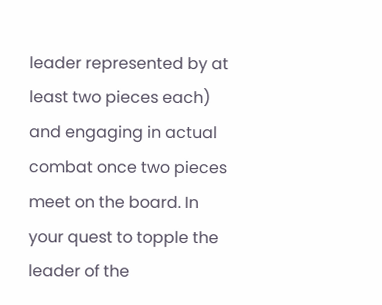leader represented by at least two pieces each) and engaging in actual combat once two pieces meet on the board. In your quest to topple the leader of the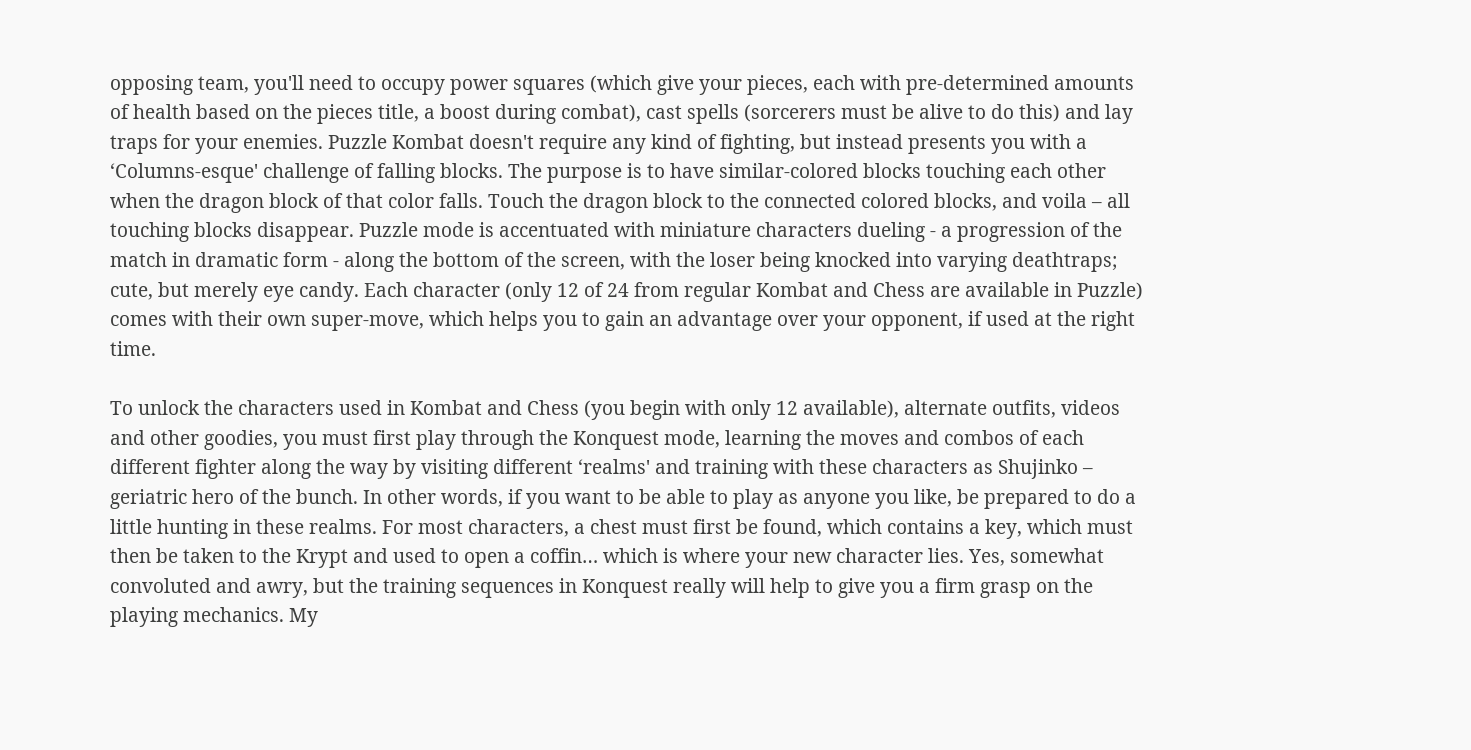opposing team, you'll need to occupy power squares (which give your pieces, each with pre-determined amounts of health based on the pieces title, a boost during combat), cast spells (sorcerers must be alive to do this) and lay traps for your enemies. Puzzle Kombat doesn't require any kind of fighting, but instead presents you with a ‘Columns-esque' challenge of falling blocks. The purpose is to have similar-colored blocks touching each other when the dragon block of that color falls. Touch the dragon block to the connected colored blocks, and voila – all touching blocks disappear. Puzzle mode is accentuated with miniature characters dueling - a progression of the match in dramatic form - along the bottom of the screen, with the loser being knocked into varying deathtraps; cute, but merely eye candy. Each character (only 12 of 24 from regular Kombat and Chess are available in Puzzle) comes with their own super-move, which helps you to gain an advantage over your opponent, if used at the right time.

To unlock the characters used in Kombat and Chess (you begin with only 12 available), alternate outfits, videos and other goodies, you must first play through the Konquest mode, learning the moves and combos of each different fighter along the way by visiting different ‘realms' and training with these characters as Shujinko – geriatric hero of the bunch. In other words, if you want to be able to play as anyone you like, be prepared to do a little hunting in these realms. For most characters, a chest must first be found, which contains a key, which must then be taken to the Krypt and used to open a coffin… which is where your new character lies. Yes, somewhat convoluted and awry, but the training sequences in Konquest really will help to give you a firm grasp on the playing mechanics. My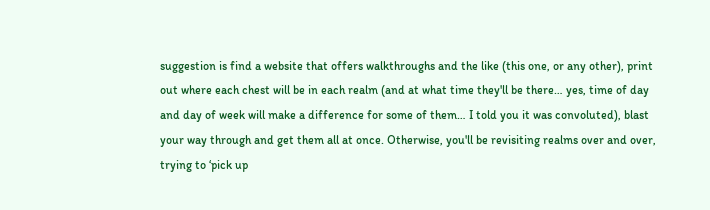suggestion is find a website that offers walkthroughs and the like (this one, or any other), print out where each chest will be in each realm (and at what time they'll be there… yes, time of day and day of week will make a difference for some of them… I told you it was convoluted), blast your way through and get them all at once. Otherwise, you'll be revisiting realms over and over, trying to ‘pick up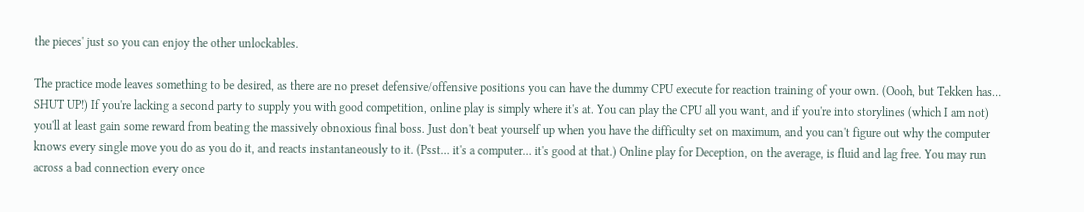the pieces' just so you can enjoy the other unlockables.

The practice mode leaves something to be desired, as there are no preset defensive/offensive positions you can have the dummy CPU execute for reaction training of your own. (Oooh, but Tekken has… SHUT UP!) If you're lacking a second party to supply you with good competition, online play is simply where it's at. You can play the CPU all you want, and if you're into storylines (which I am not) you'll at least gain some reward from beating the massively obnoxious final boss. Just don't beat yourself up when you have the difficulty set on maximum, and you can't figure out why the computer knows every single move you do as you do it, and reacts instantaneously to it. (Psst… it's a computer… it's good at that.) Online play for Deception, on the average, is fluid and lag free. You may run across a bad connection every once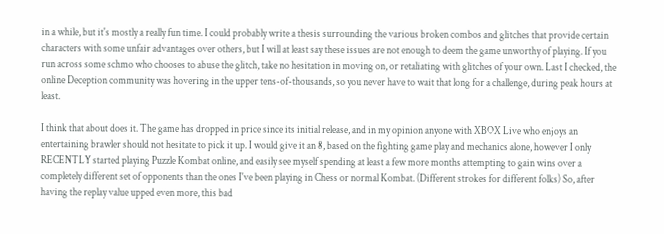in a while, but it's mostly a really fun time. I could probably write a thesis surrounding the various broken combos and glitches that provide certain characters with some unfair advantages over others, but I will at least say these issues are not enough to deem the game unworthy of playing. If you run across some schmo who chooses to abuse the glitch, take no hesitation in moving on, or retaliating with glitches of your own. Last I checked, the online Deception community was hovering in the upper tens-of-thousands, so you never have to wait that long for a challenge, during peak hours at least.

I think that about does it. The game has dropped in price since its initial release, and in my opinion anyone with XBOX Live who enjoys an entertaining brawler should not hesitate to pick it up. I would give it an 8, based on the fighting game play and mechanics alone, however I only RECENTLY started playing Puzzle Kombat online, and easily see myself spending at least a few more months attempting to gain wins over a completely different set of opponents than the ones I've been playing in Chess or normal Kombat. (Different strokes for different folks) So, after having the replay value upped even more, this bad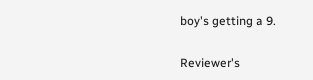boy's getting a 9.

Reviewer's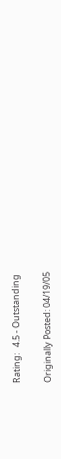Rating:   4.5 - Outstanding

Originally Posted: 04/19/05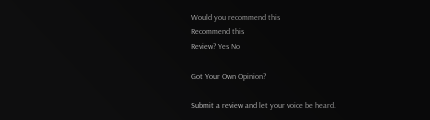Would you recommend this
Recommend this
Review? Yes No

Got Your Own Opinion?

Submit a review and let your voice be heard.